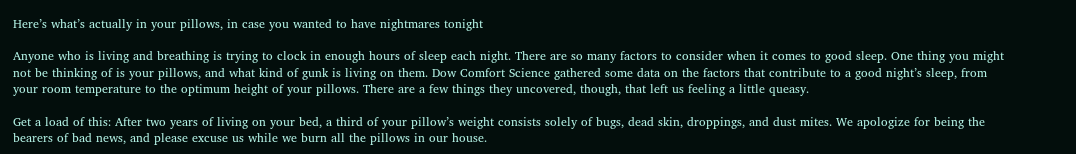Here’s what’s actually in your pillows, in case you wanted to have nightmares tonight

Anyone who is living and breathing is trying to clock in enough hours of sleep each night. There are so many factors to consider when it comes to good sleep. One thing you might not be thinking of is your pillows, and what kind of gunk is living on them. Dow Comfort Science gathered some data on the factors that contribute to a good night’s sleep, from your room temperature to the optimum height of your pillows. There are a few things they uncovered, though, that left us feeling a little queasy.

Get a load of this: After two years of living on your bed, a third of your pillow’s weight consists solely of bugs, dead skin, droppings, and dust mites. We apologize for being the bearers of bad news, and please excuse us while we burn all the pillows in our house.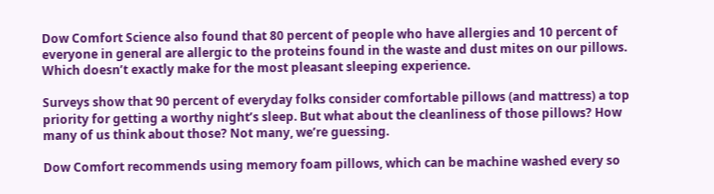Dow Comfort Science also found that 80 percent of people who have allergies and 10 percent of everyone in general are allergic to the proteins found in the waste and dust mites on our pillows. Which doesn’t exactly make for the most pleasant sleeping experience.

Surveys show that 90 percent of everyday folks consider comfortable pillows (and mattress) a top priority for getting a worthy night’s sleep. But what about the cleanliness of those pillows? How many of us think about those? Not many, we’re guessing.

Dow Comfort recommends using memory foam pillows, which can be machine washed every so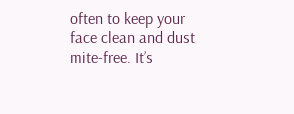often to keep your face clean and dust mite-free. It’s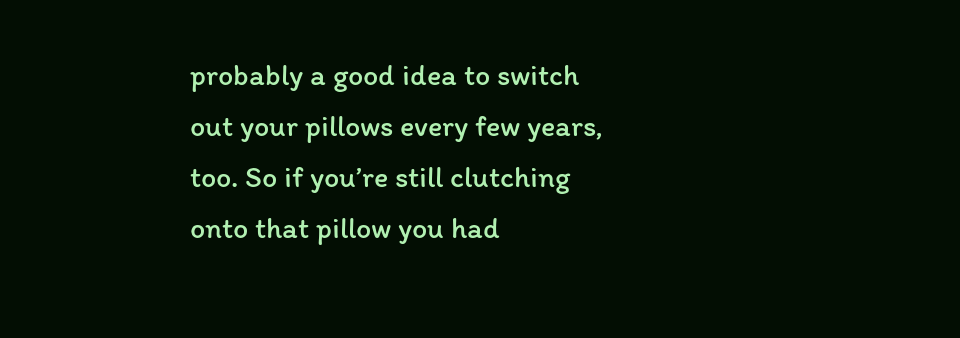probably a good idea to switch out your pillows every few years, too. So if you’re still clutching onto that pillow you had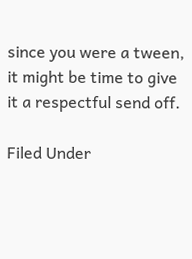since you were a tween, it might be time to give it a respectful send off.

Filed Under